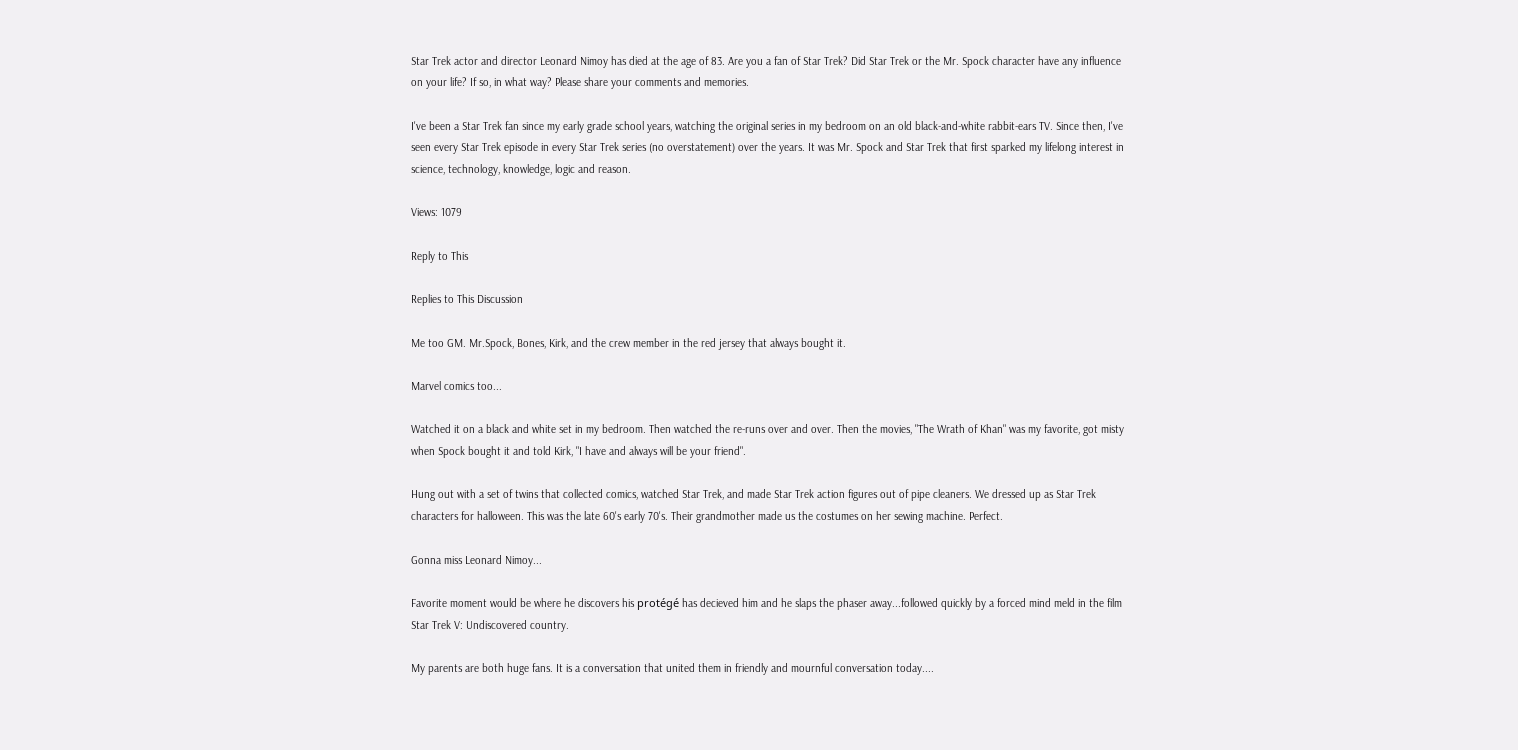Star Trek actor and director Leonard Nimoy has died at the age of 83. Are you a fan of Star Trek? Did Star Trek or the Mr. Spock character have any influence on your life? If so, in what way? Please share your comments and memories.

I've been a Star Trek fan since my early grade school years, watching the original series in my bedroom on an old black-and-white rabbit-ears TV. Since then, I've seen every Star Trek episode in every Star Trek series (no overstatement) over the years. It was Mr. Spock and Star Trek that first sparked my lifelong interest in science, technology, knowledge, logic and reason.

Views: 1079

Reply to This

Replies to This Discussion

Me too GM. Mr.Spock, Bones, Kirk, and the crew member in the red jersey that always bought it.

Marvel comics too...

Watched it on a black and white set in my bedroom. Then watched the re-runs over and over. Then the movies, "The Wrath of Khan" was my favorite, got misty when Spock bought it and told Kirk, "I have and always will be your friend".

Hung out with a set of twins that collected comics, watched Star Trek, and made Star Trek action figures out of pipe cleaners. We dressed up as Star Trek characters for halloween. This was the late 60's early 70's. Their grandmother made us the costumes on her sewing machine. Perfect.

Gonna miss Leonard Nimoy...

Favorite moment would be where he discovers his protégé has decieved him and he slaps the phaser away...followed quickly by a forced mind meld in the film Star Trek V: Undiscovered country.

My parents are both huge fans. It is a conversation that united them in friendly and mournful conversation today....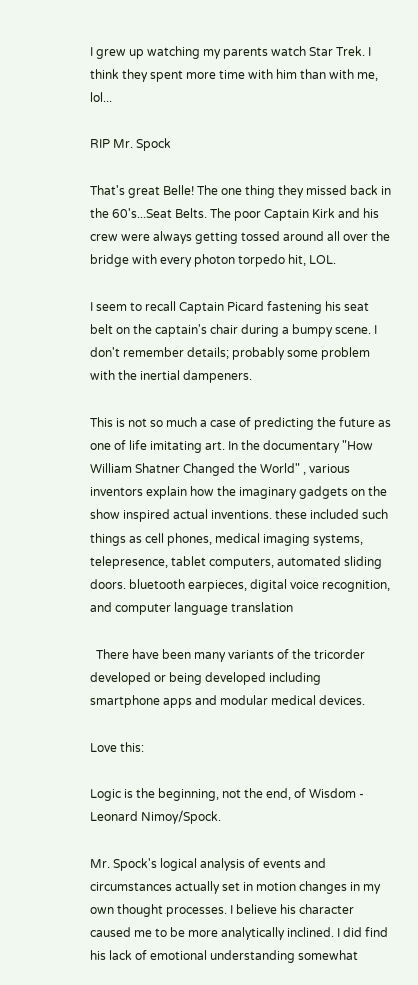I grew up watching my parents watch Star Trek. I think they spent more time with him than with me, lol...

RIP Mr. Spock

That's great Belle! The one thing they missed back in the 60's...Seat Belts. The poor Captain Kirk and his crew were always getting tossed around all over the bridge with every photon torpedo hit, LOL.

I seem to recall Captain Picard fastening his seat belt on the captain's chair during a bumpy scene. I don't remember details; probably some problem with the inertial dampeners.

This is not so much a case of predicting the future as one of life imitating art. In the documentary "How William Shatner Changed the World" , various inventors explain how the imaginary gadgets on the show inspired actual inventions. these included such things as cell phones, medical imaging systems, telepresence, tablet computers, automated sliding doors. bluetooth earpieces, digital voice recognition, and computer language translation

  There have been many variants of the tricorder developed or being developed including smartphone apps and modular medical devices.

Love this:

Logic is the beginning, not the end, of Wisdom - Leonard Nimoy/Spock.

Mr. Spock's logical analysis of events and circumstances actually set in motion changes in my own thought processes. I believe his character caused me to be more analytically inclined. I did find his lack of emotional understanding somewhat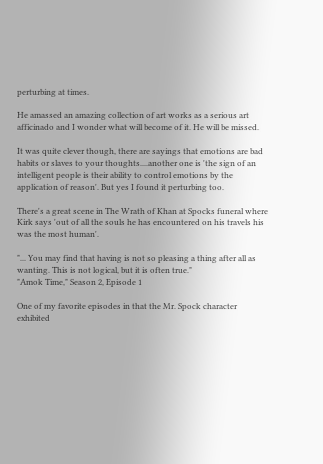perturbing at times.

He amassed an amazing collection of art works as a serious art afficinado and I wonder what will become of it. He will be missed.

It was quite clever though, there are sayings that emotions are bad habits or slaves to your thoughts....another one is 'the sign of an intelligent people is their ability to control emotions by the application of reason'. But yes I found it perturbing too.

There's a great scene in The Wrath of Khan at Spocks funeral where Kirk says 'out of all the souls he has encountered on his travels his was the most human'.

"... You may find that having is not so pleasing a thing after all as wanting. This is not logical, but it is often true."
"Amok Time," Season 2, Episode 1

One of my favorite episodes in that the Mr. Spock character exhibited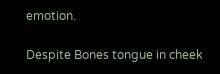emotion.

Despite Bones tongue in cheek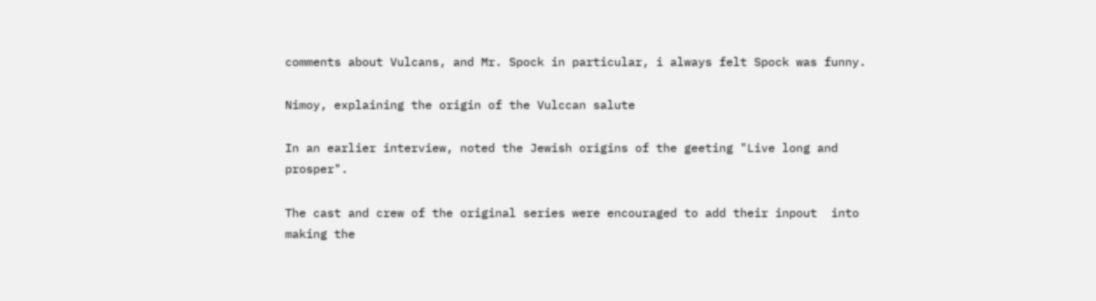comments about Vulcans, and Mr. Spock in particular, i always felt Spock was funny.

Nimoy, explaining the origin of the Vulccan salute

In an earlier interview, noted the Jewish origins of the geeting "Live long and prosper".

The cast and crew of the original series were encouraged to add their inpout  into making the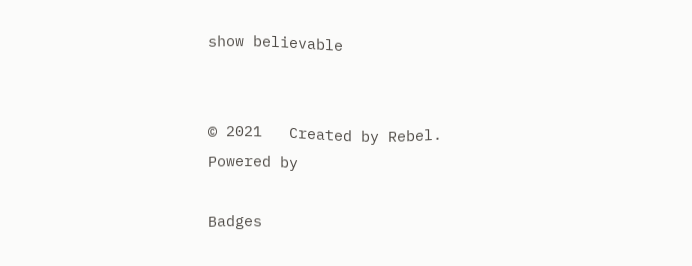show believable


© 2021   Created by Rebel.   Powered by

Badges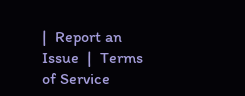|  Report an Issue  |  Terms of Service